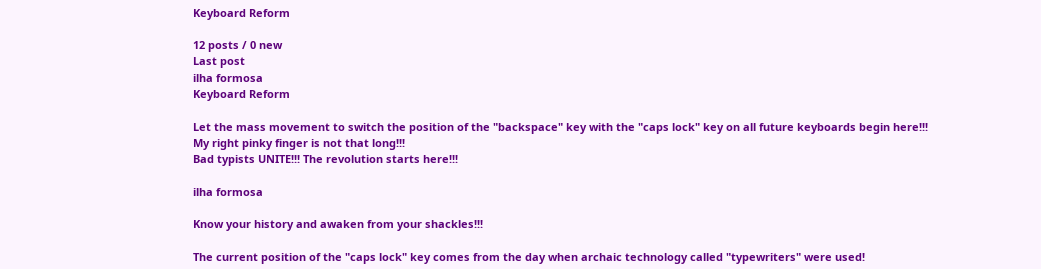Keyboard Reform

12 posts / 0 new
Last post
ilha formosa
Keyboard Reform

Let the mass movement to switch the position of the "backspace" key with the "caps lock" key on all future keyboards begin here!!!
My right pinky finger is not that long!!!
Bad typists UNITE!!! The revolution starts here!!!

ilha formosa

Know your history and awaken from your shackles!!!

The current position of the "caps lock" key comes from the day when archaic technology called "typewriters" were used!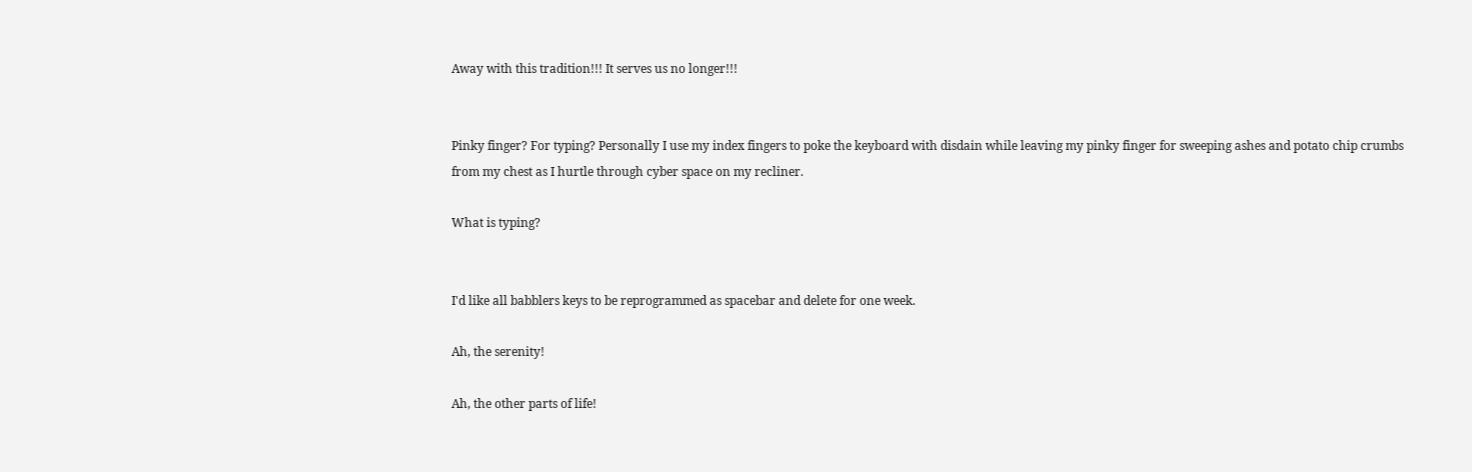Away with this tradition!!! It serves us no longer!!!


Pinky finger? For typing? Personally I use my index fingers to poke the keyboard with disdain while leaving my pinky finger for sweeping ashes and potato chip crumbs from my chest as I hurtle through cyber space on my recliner.

What is typing?


I'd like all babblers keys to be reprogrammed as spacebar and delete for one week.

Ah, the serenity!

Ah, the other parts of life!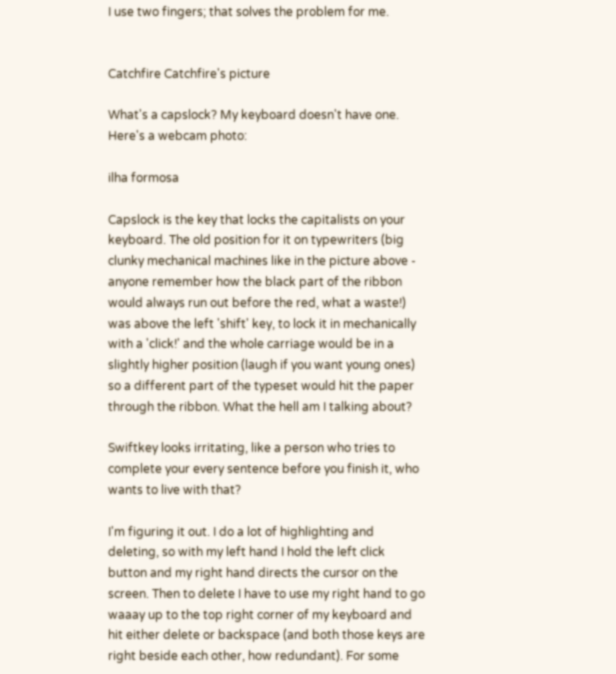I use two fingers; that solves the problem for me.


Catchfire Catchfire's picture

What's a capslock? My keyboard doesn't have one. Here's a webcam photo:

ilha formosa

Capslock is the key that locks the capitalists on your keyboard. The old position for it on typewriters (big clunky mechanical machines like in the picture above - anyone remember how the black part of the ribbon would always run out before the red, what a waste!) was above the left 'shift' key, to lock it in mechanically with a 'click!' and the whole carriage would be in a slightly higher position (laugh if you want young ones) so a different part of the typeset would hit the paper through the ribbon. What the hell am I talking about?

Swiftkey looks irritating, like a person who tries to complete your every sentence before you finish it, who wants to live with that?

I'm figuring it out. I do a lot of highlighting and deleting, so with my left hand I hold the left click button and my right hand directs the cursor on the screen. Then to delete I have to use my right hand to go waaay up to the top right corner of my keyboard and hit either delete or backspace (and both those keys are right beside each other, how redundant). For some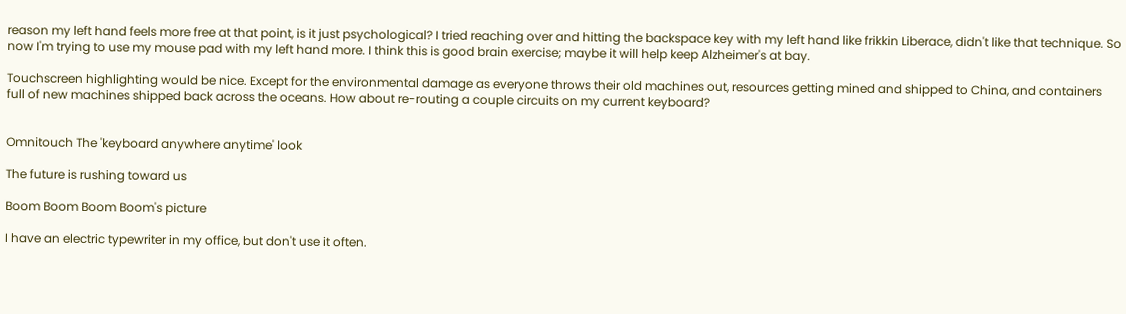reason my left hand feels more free at that point, is it just psychological? I tried reaching over and hitting the backspace key with my left hand like frikkin Liberace, didn't like that technique. So now I'm trying to use my mouse pad with my left hand more. I think this is good brain exercise; maybe it will help keep Alzheimer's at bay.

Touchscreen highlighting would be nice. Except for the environmental damage as everyone throws their old machines out, resources getting mined and shipped to China, and containers full of new machines shipped back across the oceans. How about re-routing a couple circuits on my current keyboard?


Omnitouch The 'keyboard anywhere anytime' look

The future is rushing toward us

Boom Boom Boom Boom's picture

I have an electric typewriter in my office, but don't use it often.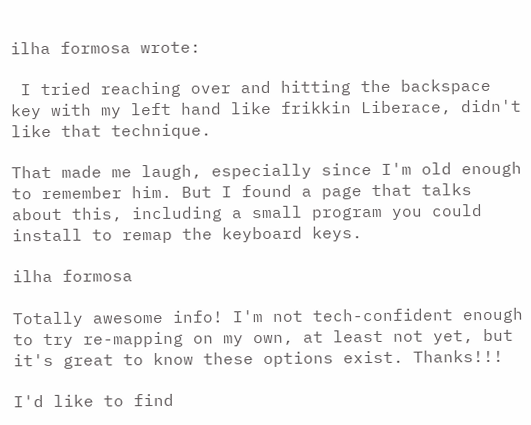ilha formosa wrote:

 I tried reaching over and hitting the backspace key with my left hand like frikkin Liberace, didn't like that technique.

That made me laugh, especially since I'm old enough to remember him. But I found a page that talks about this, including a small program you could install to remap the keyboard keys.

ilha formosa

Totally awesome info! I'm not tech-confident enough to try re-mapping on my own, at least not yet, but it's great to know these options exist. Thanks!!!

I'd like to find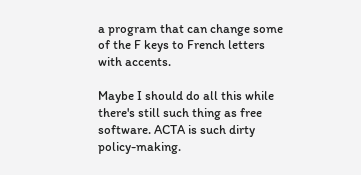a program that can change some of the F keys to French letters with accents.

Maybe I should do all this while there's still such thing as free software. ACTA is such dirty policy-making.